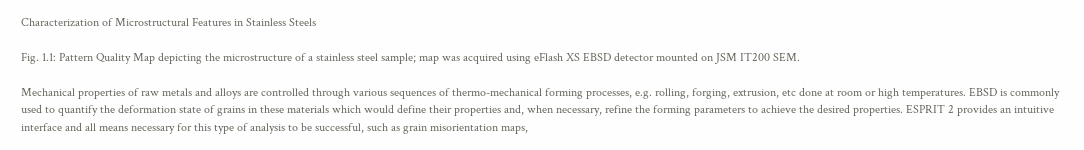Characterization of Microstructural Features in Stainless Steels

Fig. 1.1: Pattern Quality Map depicting the microstructure of a stainless steel sample; map was acquired using eFlash XS EBSD detector mounted on JSM IT200 SEM.

Mechanical properties of raw metals and alloys are controlled through various sequences of thermo-mechanical forming processes, e.g. rolling, forging, extrusion, etc done at room or high temperatures. EBSD is commonly used to quantify the deformation state of grains in these materials which would define their properties and, when necessary, refine the forming parameters to achieve the desired properties. ESPRIT 2 provides an intuitive interface and all means necessary for this type of analysis to be successful, such as grain misorientation maps,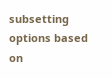subsetting options based on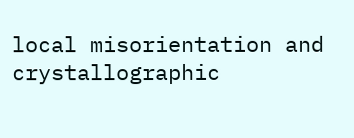local misorientation and crystallographic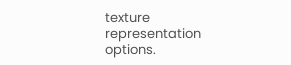texture representation options.